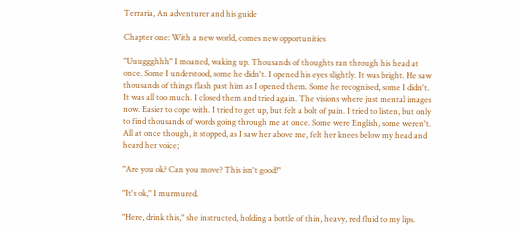Terraria, An adventurer and his guide

Chapter one: With a new world, comes new opportunities

"Uuuggghhh" I moaned, waking up. Thousands of thoughts ran through his head at once. Some I understood, some he didn't. I opened his eyes slightly. It was bright. He saw thousands of things flash past him as I opened them. Some he recognised, some I didn't. It was all too much. I closed them and tried again. The visions where just mental images now. Easier to cope with. I tried to get up, but felt a bolt of pain. I tried to listen, but only to find thousands of words going through me at once. Some were English, some weren't. All at once though, it stopped, as I saw her above me, felt her knees below my head and heard her voice;

"Are you ok? Can you move? This isn't good!"

"It's ok," I murmured.

"Here, drink this," she instructed, holding a bottle of thin, heavy, red fluid to my lips.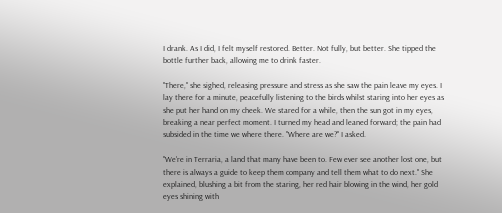I drank. As I did, I felt myself restored. Better. Not fully, but better. She tipped the bottle further back, allowing me to drink faster.

"There," she sighed, releasing pressure and stress as she saw the pain leave my eyes. I lay there for a minute, peacefully listening to the birds whilst staring into her eyes as she put her hand on my cheek. We stared for a while, then the sun got in my eyes, breaking a near perfect moment. I turned my head and leaned forward; the pain had subsided in the time we where there. "Where are we?" I asked.

"We're in Terraria, a land that many have been to. Few ever see another lost one, but there is always a guide to keep them company and tell them what to do next." She explained, blushing a bit from the staring, her red hair blowing in the wind, her gold eyes shining with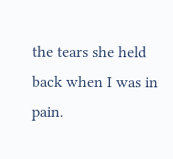the tears she held back when I was in pain.